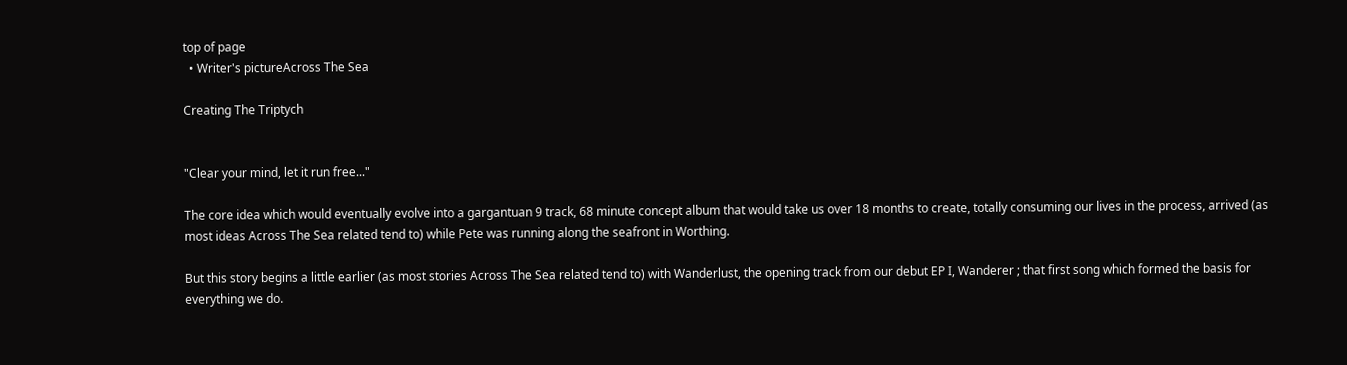top of page
  • Writer's pictureAcross The Sea

Creating The Triptych


"Clear your mind, let it run free..."

The core idea which would eventually evolve into a gargantuan 9 track, 68 minute concept album that would take us over 18 months to create, totally consuming our lives in the process, arrived (as most ideas Across The Sea related tend to) while Pete was running along the seafront in Worthing.

But this story begins a little earlier (as most stories Across The Sea related tend to) with Wanderlust, the opening track from our debut EP I, Wanderer ; that first song which formed the basis for everything we do.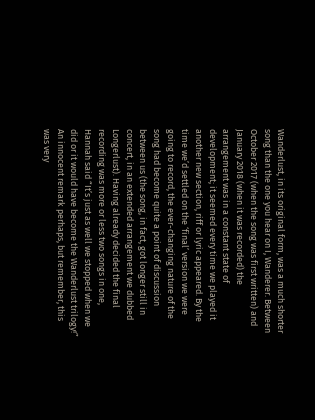Wanderlust, in its original form, was a much shorter song than the one you hear on I, Wanderer. Between October 2017 (when the song was first written) and January 2018 (when it was recorded) the arrangement was in a constant state of development; it seemed every time we played it another new section, riff or lyric appeared. By the time we’d settled on the ‘final’ version we were going to record, the ever-changing nature of the song had become quite a point of discussion between us (the song, in fact, got longer still in concert, in an extended arrangement we dubbed Longerlust). Having already decided the final recording was more or less two songs in one, Hannah said “It’s just as well we stopped when we did or it would have become the Wanderlust trilogy!” An innocent remark perhaps, but remember, this was very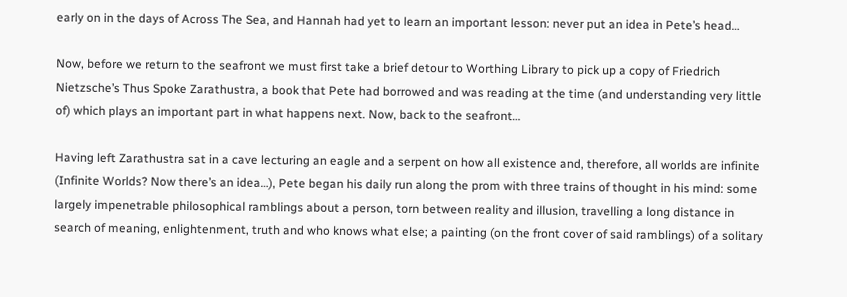early on in the days of Across The Sea, and Hannah had yet to learn an important lesson: never put an idea in Pete’s head…

Now, before we return to the seafront we must first take a brief detour to Worthing Library to pick up a copy of Friedrich Nietzsche’s Thus Spoke Zarathustra, a book that Pete had borrowed and was reading at the time (and understanding very little of) which plays an important part in what happens next. Now, back to the seafront…

Having left Zarathustra sat in a cave lecturing an eagle and a serpent on how all existence and, therefore, all worlds are infinite (Infinite Worlds? Now there’s an idea…), Pete began his daily run along the prom with three trains of thought in his mind: some largely impenetrable philosophical ramblings about a person, torn between reality and illusion, travelling a long distance in search of meaning, enlightenment, truth and who knows what else; a painting (on the front cover of said ramblings) of a solitary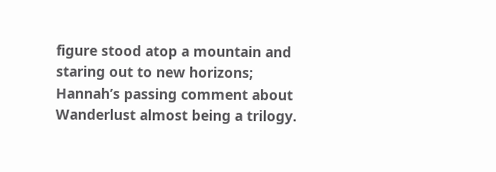figure stood atop a mountain and staring out to new horizons; Hannah’s passing comment about Wanderlust almost being a trilogy.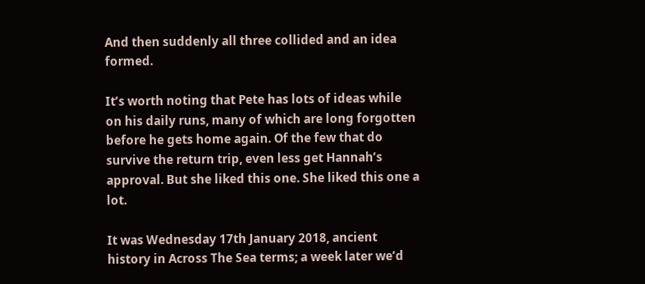And then suddenly all three collided and an idea formed.

It’s worth noting that Pete has lots of ideas while on his daily runs, many of which are long forgotten before he gets home again. Of the few that do survive the return trip, even less get Hannah’s approval. But she liked this one. She liked this one a lot.

It was Wednesday 17th January 2018, ancient history in Across The Sea terms; a week later we’d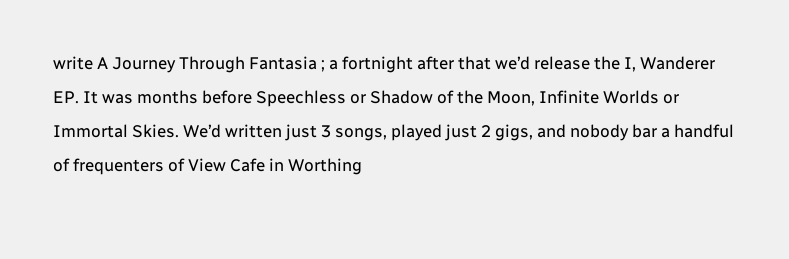write A Journey Through Fantasia ; a fortnight after that we’d release the I, Wanderer EP. It was months before Speechless or Shadow of the Moon, Infinite Worlds or Immortal Skies. We’d written just 3 songs, played just 2 gigs, and nobody bar a handful of frequenters of View Cafe in Worthing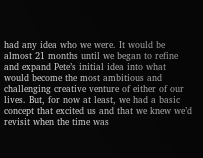had any idea who we were. It would be almost 21 months until we began to refine and expand Pete’s initial idea into what would become the most ambitious and challenging creative venture of either of our lives. But, for now at least, we had a basic concept that excited us and that we knew we’d revisit when the time was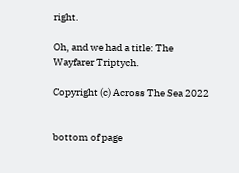right.

Oh, and we had a title: The Wayfarer Triptych.

Copyright (c) Across The Sea 2022


bottom of page